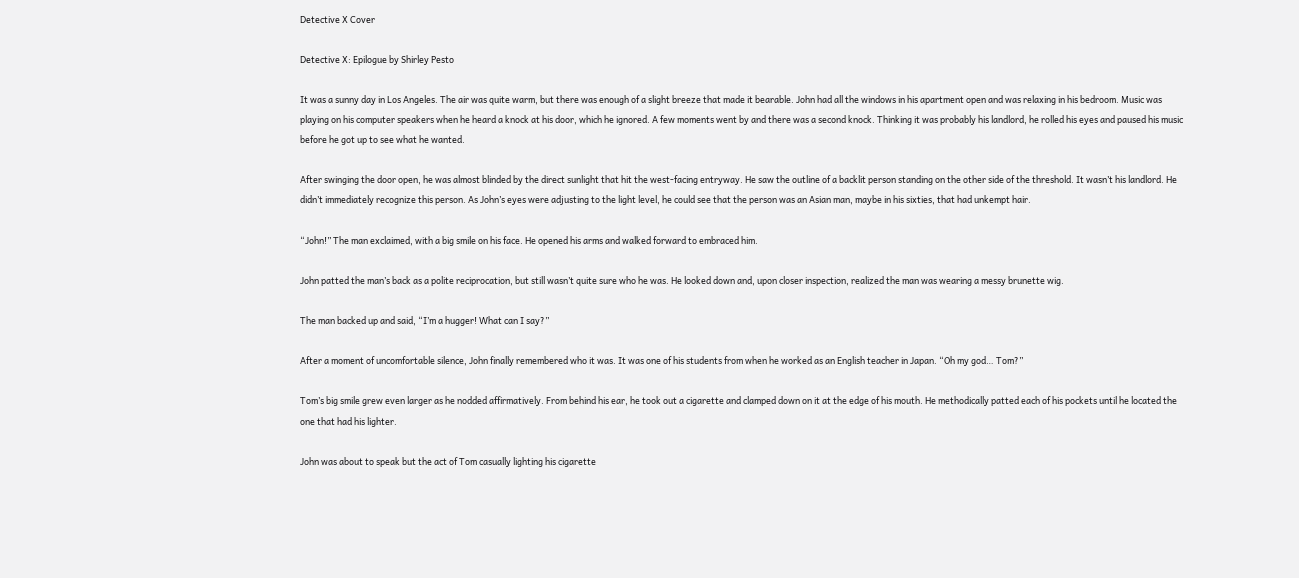Detective X Cover

Detective X: Epilogue by Shirley Pesto

It was a sunny day in Los Angeles. The air was quite warm, but there was enough of a slight breeze that made it bearable. John had all the windows in his apartment open and was relaxing in his bedroom. Music was playing on his computer speakers when he heard a knock at his door, which he ignored. A few moments went by and there was a second knock. Thinking it was probably his landlord, he rolled his eyes and paused his music before he got up to see what he wanted.

After swinging the door open, he was almost blinded by the direct sunlight that hit the west-facing entryway. He saw the outline of a backlit person standing on the other side of the threshold. It wasn’t his landlord. He didn’t immediately recognize this person. As John’s eyes were adjusting to the light level, he could see that the person was an Asian man, maybe in his sixties, that had unkempt hair.

“John!” The man exclaimed, with a big smile on his face. He opened his arms and walked forward to embraced him.

John patted the man’s back as a polite reciprocation, but still wasn’t quite sure who he was. He looked down and, upon closer inspection, realized the man was wearing a messy brunette wig.

The man backed up and said, “I’m a hugger! What can I say?”

After a moment of uncomfortable silence, John finally remembered who it was. It was one of his students from when he worked as an English teacher in Japan. “Oh my god… Tom?”

Tom’s big smile grew even larger as he nodded affirmatively. From behind his ear, he took out a cigarette and clamped down on it at the edge of his mouth. He methodically patted each of his pockets until he located the one that had his lighter.

John was about to speak but the act of Tom casually lighting his cigarette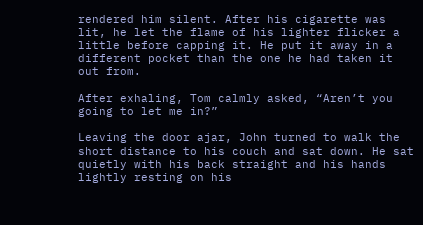rendered him silent. After his cigarette was lit, he let the flame of his lighter flicker a little before capping it. He put it away in a different pocket than the one he had taken it out from.

After exhaling, Tom calmly asked, “Aren’t you going to let me in?”

Leaving the door ajar, John turned to walk the short distance to his couch and sat down. He sat quietly with his back straight and his hands lightly resting on his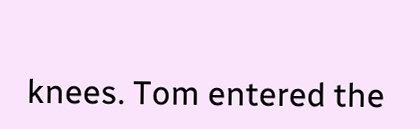knees. Tom entered the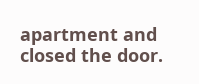apartment and closed the door.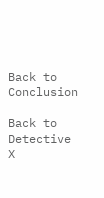Back to Conclusion

Back to Detective X